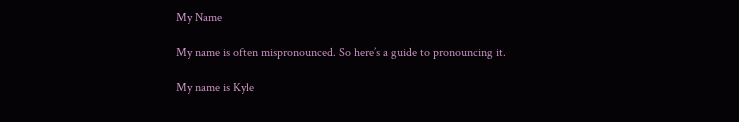My Name

My name is often mispronounced. So here’s a guide to pronouncing it.

My name is Kyle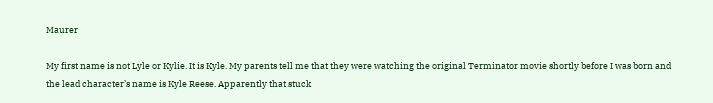Maurer

My first name is not Lyle or Kylie. It is Kyle. My parents tell me that they were watching the original Terminator movie shortly before I was born and the lead character’s name is Kyle Reese. Apparently that stuck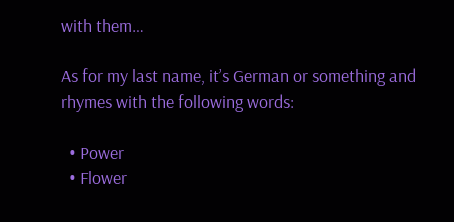with them…

As for my last name, it’s German or something and rhymes with the following words:

  • Power
  • Flower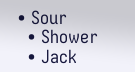• Sour
  • Shower
  • Jack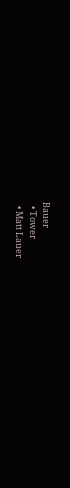Bauer
  • Tower
  • Matt Lauer